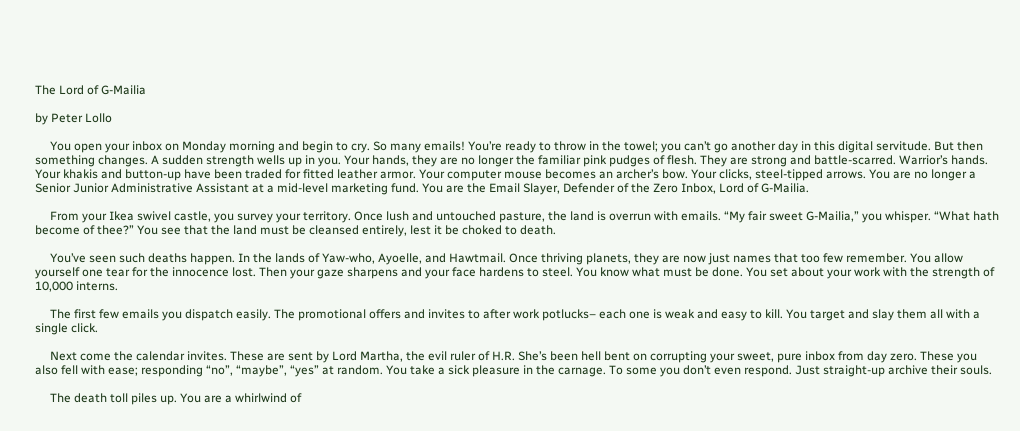The Lord of G-Mailia

by Peter Lollo

     You open your inbox on Monday morning and begin to cry. So many emails! You’re ready to throw in the towel; you can’t go another day in this digital servitude. But then something changes. A sudden strength wells up in you. Your hands, they are no longer the familiar pink pudges of flesh. They are strong and battle-scarred. Warrior’s hands. Your khakis and button-up have been traded for fitted leather armor. Your computer mouse becomes an archer’s bow. Your clicks, steel-tipped arrows. You are no longer a Senior Junior Administrative Assistant at a mid-level marketing fund. You are the Email Slayer, Defender of the Zero Inbox, Lord of G-Mailia.

     From your Ikea swivel castle, you survey your territory. Once lush and untouched pasture, the land is overrun with emails. “My fair sweet G-Mailia,” you whisper. “What hath become of thee?” You see that the land must be cleansed entirely, lest it be choked to death.

     You’ve seen such deaths happen. In the lands of Yaw-who, Ayoelle, and Hawtmail. Once thriving planets, they are now just names that too few remember. You allow yourself one tear for the innocence lost. Then your gaze sharpens and your face hardens to steel. You know what must be done. You set about your work with the strength of 10,000 interns.

     The first few emails you dispatch easily. The promotional offers and invites to after work potlucks– each one is weak and easy to kill. You target and slay them all with a single click.

     Next come the calendar invites. These are sent by Lord Martha, the evil ruler of H.R. She’s been hell bent on corrupting your sweet, pure inbox from day zero. These you also fell with ease; responding “no”, “maybe”, “yes” at random. You take a sick pleasure in the carnage. To some you don’t even respond. Just straight-up archive their souls.

     The death toll piles up. You are a whirlwind of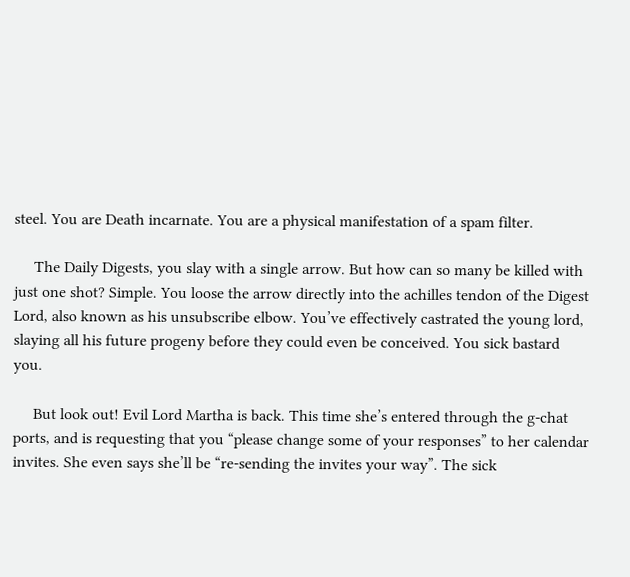steel. You are Death incarnate. You are a physical manifestation of a spam filter.

     The Daily Digests, you slay with a single arrow. But how can so many be killed with just one shot? Simple. You loose the arrow directly into the achilles tendon of the Digest Lord, also known as his unsubscribe elbow. You’ve effectively castrated the young lord, slaying all his future progeny before they could even be conceived. You sick bastard you.

     But look out! Evil Lord Martha is back. This time she’s entered through the g-chat ports, and is requesting that you “please change some of your responses” to her calendar invites. She even says she’ll be “re-sending the invites your way”. The sick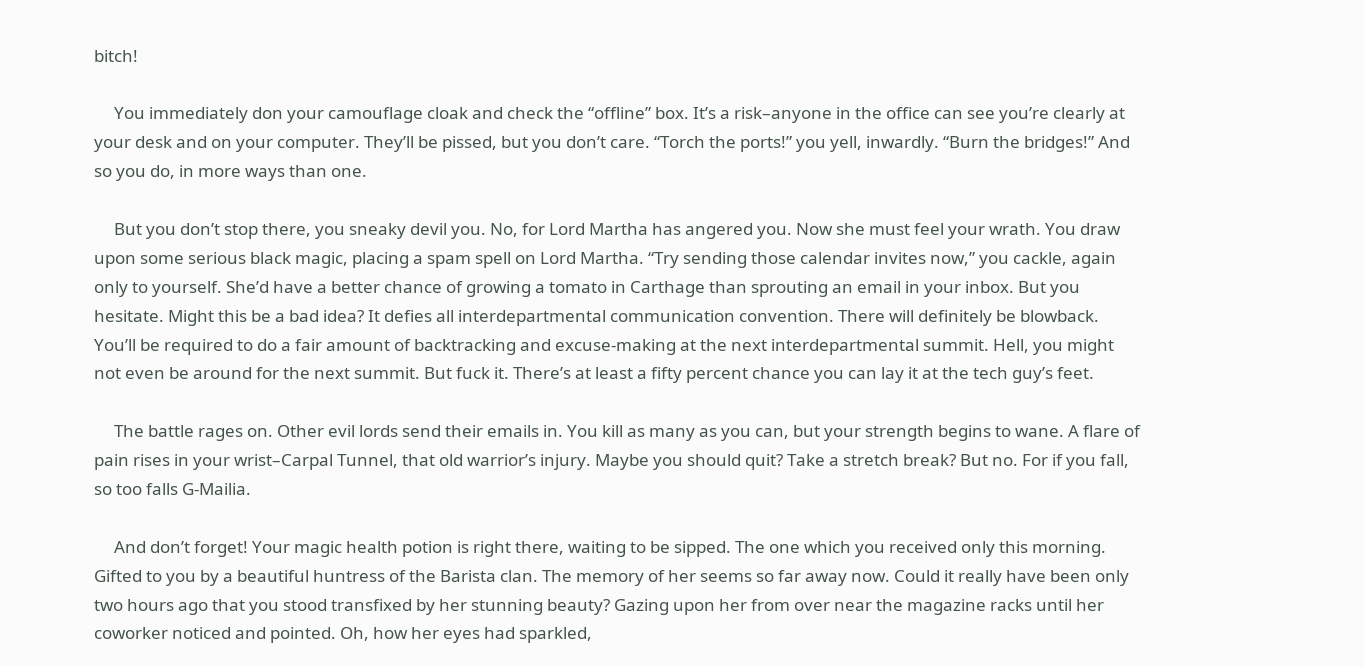bitch!

     You immediately don your camouflage cloak and check the “offline” box. It’s a risk–anyone in the office can see you’re clearly at your desk and on your computer. They’ll be pissed, but you don’t care. “Torch the ports!” you yell, inwardly. “Burn the bridges!” And so you do, in more ways than one.

     But you don’t stop there, you sneaky devil you. No, for Lord Martha has angered you. Now she must feel your wrath. You draw upon some serious black magic, placing a spam spell on Lord Martha. “Try sending those calendar invites now,” you cackle, again only to yourself. She’d have a better chance of growing a tomato in Carthage than sprouting an email in your inbox. But you hesitate. Might this be a bad idea? It defies all interdepartmental communication convention. There will definitely be blowback. You’ll be required to do a fair amount of backtracking and excuse-making at the next interdepartmental summit. Hell, you might not even be around for the next summit. But fuck it. There’s at least a fifty percent chance you can lay it at the tech guy’s feet.

     The battle rages on. Other evil lords send their emails in. You kill as many as you can, but your strength begins to wane. A flare of pain rises in your wrist–Carpal Tunnel, that old warrior’s injury. Maybe you should quit? Take a stretch break? But no. For if you fall, so too falls G-Mailia.

     And don’t forget! Your magic health potion is right there, waiting to be sipped. The one which you received only this morning. Gifted to you by a beautiful huntress of the Barista clan. The memory of her seems so far away now. Could it really have been only two hours ago that you stood transfixed by her stunning beauty? Gazing upon her from over near the magazine racks until her coworker noticed and pointed. Oh, how her eyes had sparkled,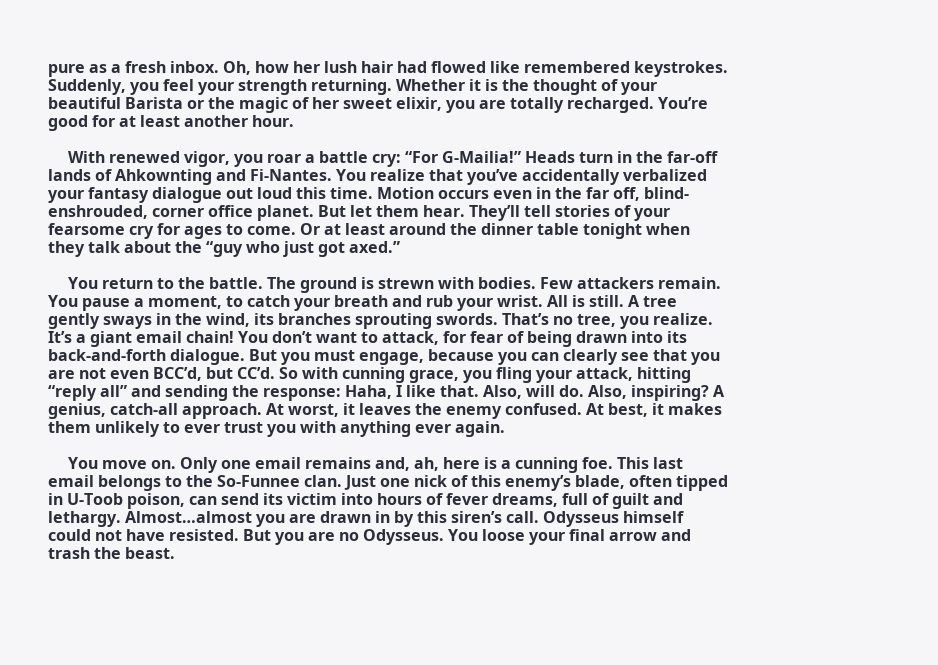pure as a fresh inbox. Oh, how her lush hair had flowed like remembered keystrokes. Suddenly, you feel your strength returning. Whether it is the thought of your beautiful Barista or the magic of her sweet elixir, you are totally recharged. You’re good for at least another hour.

     With renewed vigor, you roar a battle cry: “For G-Mailia!” Heads turn in the far-off lands of Ahkownting and Fi-Nantes. You realize that you’ve accidentally verbalized your fantasy dialogue out loud this time. Motion occurs even in the far off, blind-enshrouded, corner office planet. But let them hear. They’ll tell stories of your fearsome cry for ages to come. Or at least around the dinner table tonight when they talk about the “guy who just got axed.”

     You return to the battle. The ground is strewn with bodies. Few attackers remain. You pause a moment, to catch your breath and rub your wrist. All is still. A tree gently sways in the wind, its branches sprouting swords. That’s no tree, you realize. It’s a giant email chain! You don’t want to attack, for fear of being drawn into its back-and-forth dialogue. But you must engage, because you can clearly see that you are not even BCC’d, but CC’d. So with cunning grace, you fling your attack, hitting “reply all” and sending the response: Haha, I like that. Also, will do. Also, inspiring? A genius, catch-all approach. At worst, it leaves the enemy confused. At best, it makes them unlikely to ever trust you with anything ever again.

     You move on. Only one email remains and, ah, here is a cunning foe. This last email belongs to the So-Funnee clan. Just one nick of this enemy’s blade, often tipped in U-Toob poison, can send its victim into hours of fever dreams, full of guilt and lethargy. Almost…almost you are drawn in by this siren’s call. Odysseus himself could not have resisted. But you are no Odysseus. You loose your final arrow and trash the beast.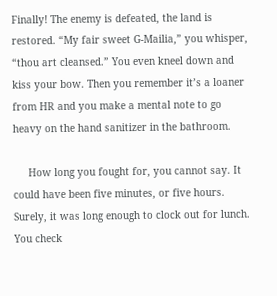Finally! The enemy is defeated, the land is restored. “My fair sweet G-Mailia,” you whisper, “thou art cleansed.” You even kneel down and kiss your bow. Then you remember it’s a loaner from HR and you make a mental note to go heavy on the hand sanitizer in the bathroom.

     How long you fought for, you cannot say. It could have been five minutes, or five hours. Surely, it was long enough to clock out for lunch. You check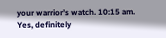your warrior’s watch. 10:15 am. Yes, definitely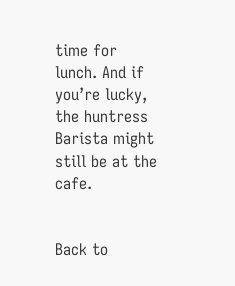time for lunch. And if you’re lucky, the huntress Barista might still be at the cafe.


Back to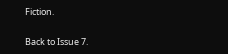Fiction.

Back to Issue 7.